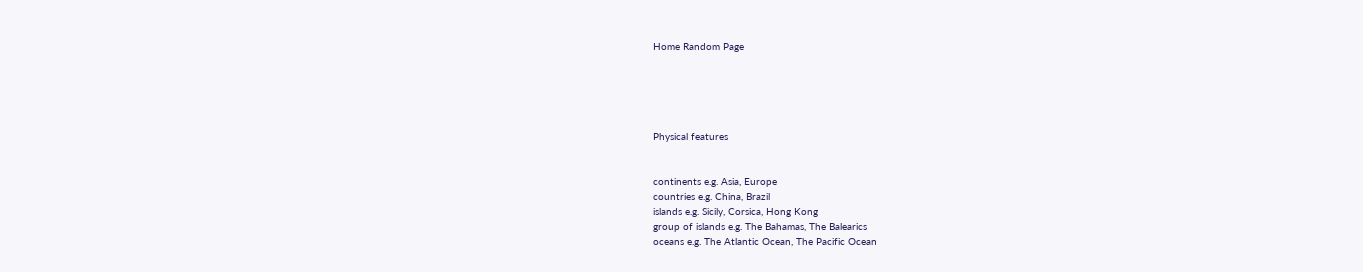Home Random Page





Physical features


continents e.g. Asia, Europe
countries e.g. China, Brazil
islands e.g. Sicily, Corsica, Hong Kong
group of islands e.g. The Bahamas, The Balearics
oceans e.g. The Atlantic Ocean, The Pacific Ocean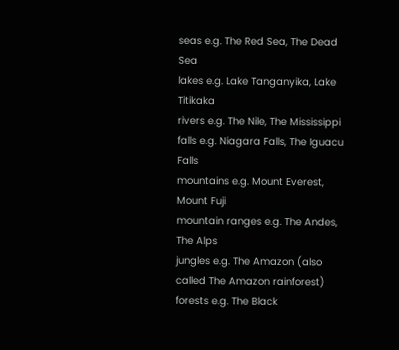seas e.g. The Red Sea, The Dead Sea
lakes e.g. Lake Tanganyika, Lake Titikaka
rivers e.g. The Nile, The Mississippi
falls e.g. Niagara Falls, The Iguacu Falls
mountains e.g. Mount Everest, Mount Fuji
mountain ranges e.g. The Andes, The Alps
jungles e.g. The Amazon (also called The Amazon rainforest)
forests e.g. The Black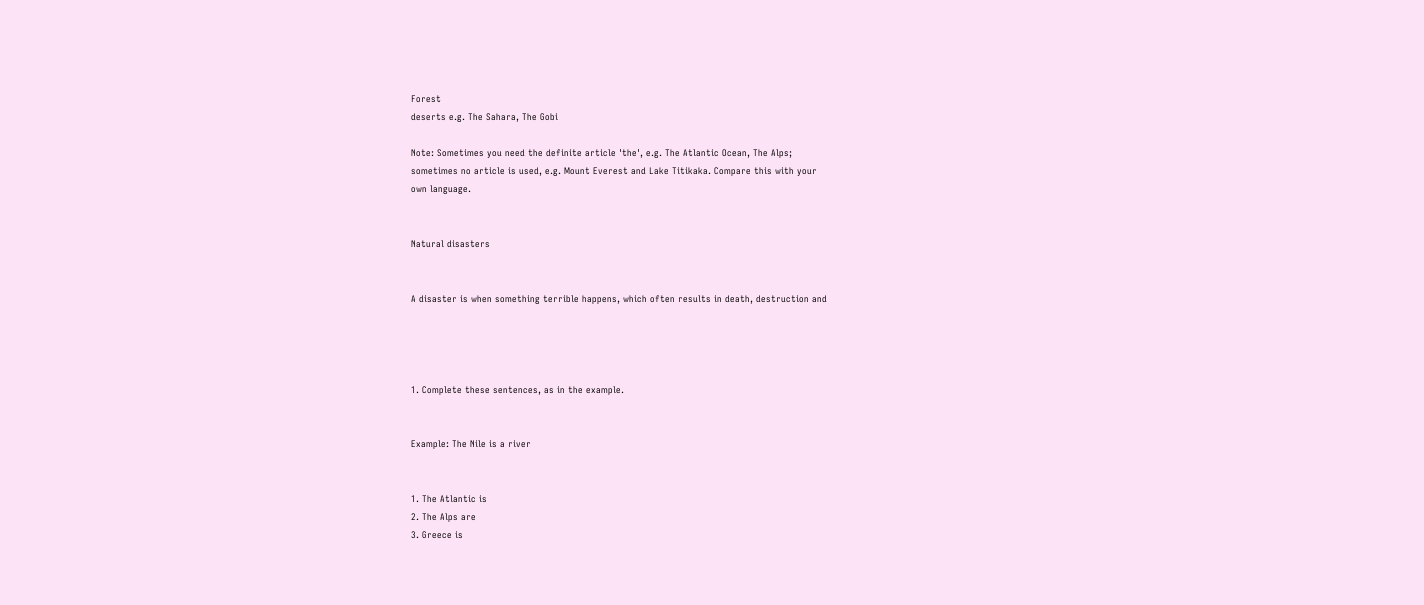Forest
deserts e.g. The Sahara, The Gobi

Note: Sometimes you need the definite article 'the', e.g. The Atlantic Ocean, The Alps;
sometimes no article is used, e.g. Mount Everest and Lake Titikaka. Compare this with your
own language.


Natural disasters


A disaster is when something terrible happens, which often results in death, destruction and




1. Complete these sentences, as in the example.


Example: The Nile is a river


1. The Atlantic is
2. The Alps are
3. Greece is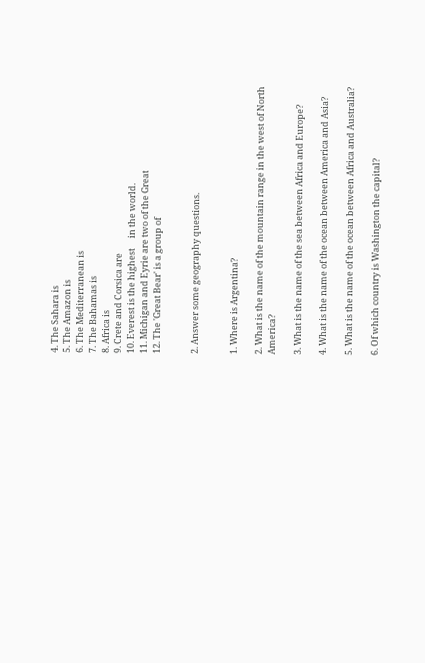4. The Sahara is
5. The Amazon is
6. The Mediterranean is
7. The Bahamas is
8. Africa is
9. Crete and Corsica are
10. Everest is the highest     in the world.
11. Michigan and Eyrie are two of the Great
12. The 'Great Bear' is a group of


2. Answer some geography questions.


1. Where is Argentina?

2. What is the name of the mountain range in the west of North America?

3. What is the name of the sea between Africa and Europe?

4. What is the name of the ocean between America and Asia?

5. What is the name of the ocean between Africa and Australia?

6. Of which country is Washington the capital?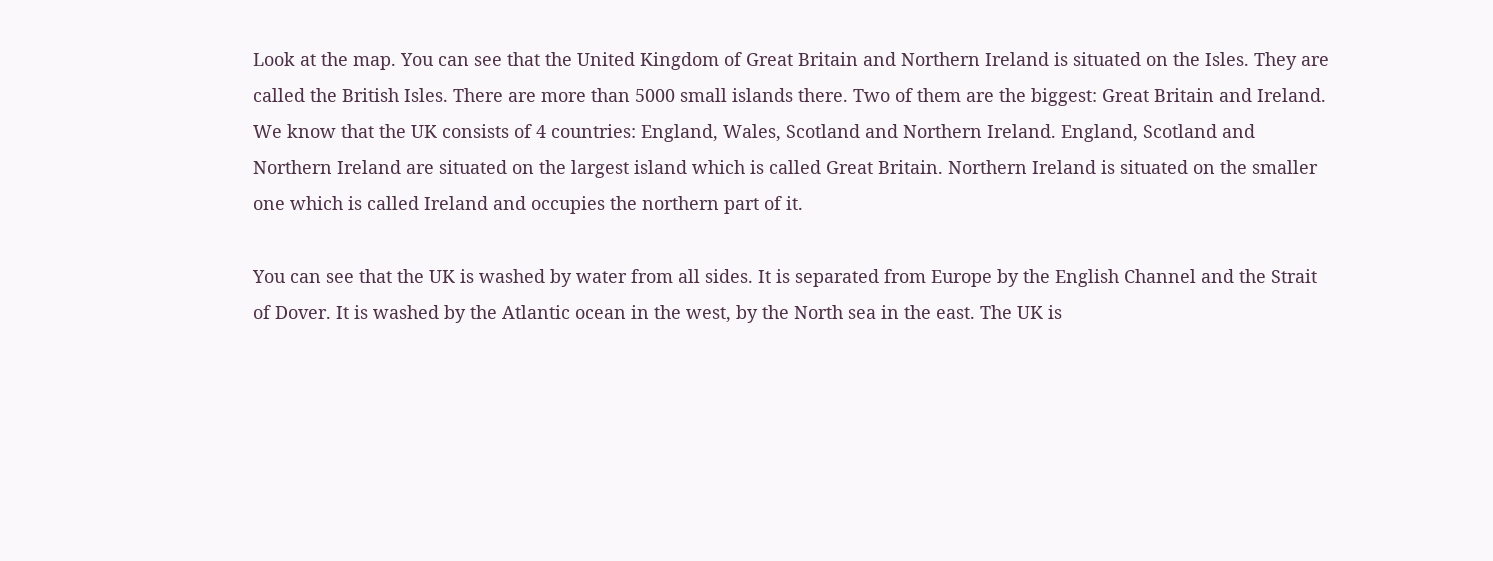Look at the map. You can see that the United Kingdom of Great Britain and Northern Ireland is situated on the Isles. They are called the British Isles. There are more than 5000 small islands there. Two of them are the biggest: Great Britain and Ireland. We know that the UK consists of 4 countries: England, Wales, Scotland and Northern Ireland. England, Scotland and Northern Ireland are situated on the largest island which is called Great Britain. Northern Ireland is situated on the smaller one which is called Ireland and occupies the northern part of it.

You can see that the UK is washed by water from all sides. It is separated from Europe by the English Channel and the Strait of Dover. It is washed by the Atlantic ocean in the west, by the North sea in the east. The UK is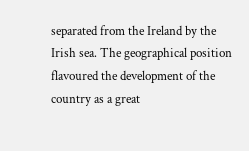separated from the Ireland by the Irish sea. The geographical position flavoured the development of the country as a great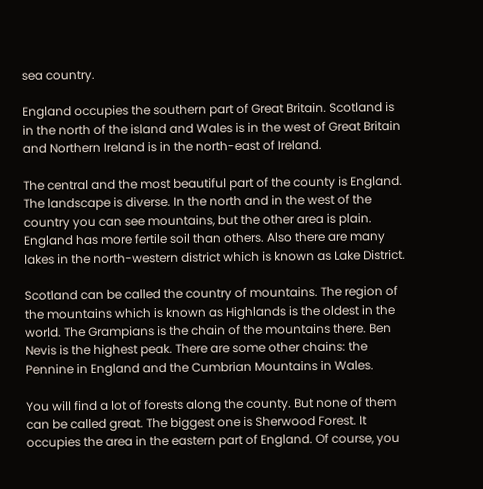sea country.

England occupies the southern part of Great Britain. Scotland is in the north of the island and Wales is in the west of Great Britain and Northern Ireland is in the north-east of Ireland.

The central and the most beautiful part of the county is England. The landscape is diverse. In the north and in the west of the country you can see mountains, but the other area is plain. England has more fertile soil than others. Also there are many lakes in the north-western district which is known as Lake District.

Scotland can be called the country of mountains. The region of the mountains which is known as Highlands is the oldest in the world. The Grampians is the chain of the mountains there. Ben Nevis is the highest peak. There are some other chains: the Pennine in England and the Cumbrian Mountains in Wales.

You will find a lot of forests along the county. But none of them can be called great. The biggest one is Sherwood Forest. It occupies the area in the eastern part of England. Of course, you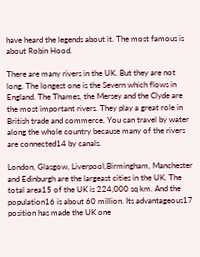have heard the legends about it. The most famous is about Robin Hood.

There are many rivers in the UK. But they are not long. The longest one is the Severn which flows in England. The Thames, the Mersey and the Clyde are the most important rivers. They play a great role in British trade and commerce. You can travel by water along the whole country because many of the rivers are connected14 by canals.

London, Glasgow, Liverpool,Birmingham, Manchester and Edinburgh are the largeast cities in the UK. The total area15 of the UK is 224,000 sq km. And the population16 is about 60 million. Its advantageous17 position has made the UK one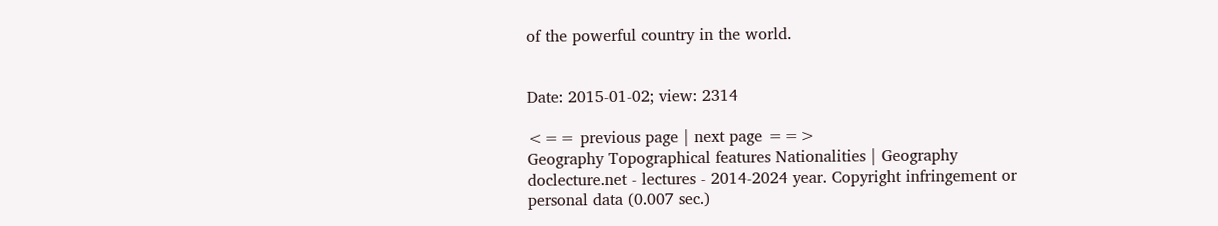of the powerful country in the world.


Date: 2015-01-02; view: 2314

<== previous page | next page ==>
Geography Topographical features Nationalities | Geography
doclecture.net - lectures - 2014-2024 year. Copyright infringement or personal data (0.007 sec.)